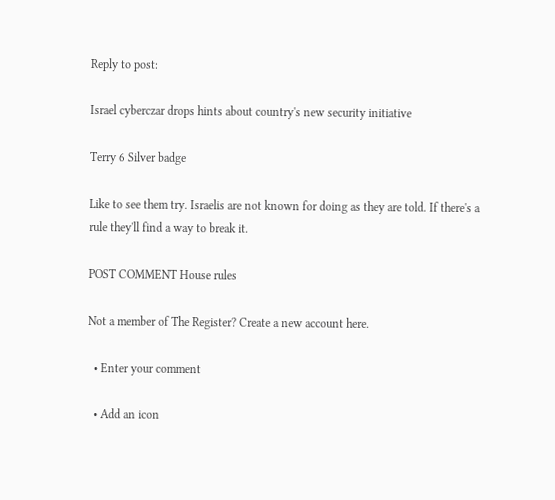Reply to post:

Israel cyberczar drops hints about country's new security initiative

Terry 6 Silver badge

Like to see them try. Israelis are not known for doing as they are told. If there's a rule they'll find a way to break it.

POST COMMENT House rules

Not a member of The Register? Create a new account here.

  • Enter your comment

  • Add an icon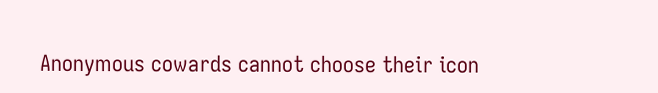Anonymous cowards cannot choose their icon